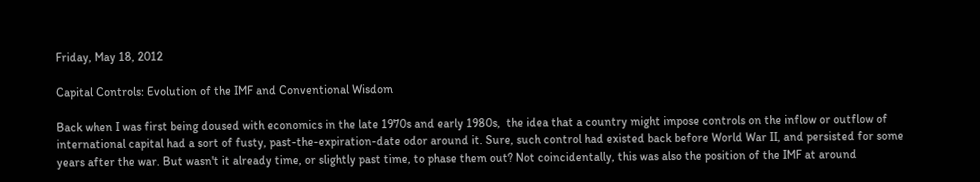Friday, May 18, 2012

Capital Controls: Evolution of the IMF and Conventional Wisdom

Back when I was first being doused with economics in the late 1970s and early 1980s,  the idea that a country might impose controls on the inflow or outflow of international capital had a sort of fusty, past-the-expiration-date odor around it. Sure, such control had existed back before World War II, and persisted for some years after the war. But wasn't it already time, or slightly past time, to phase them out? Not coincidentally, this was also the position of the IMF at around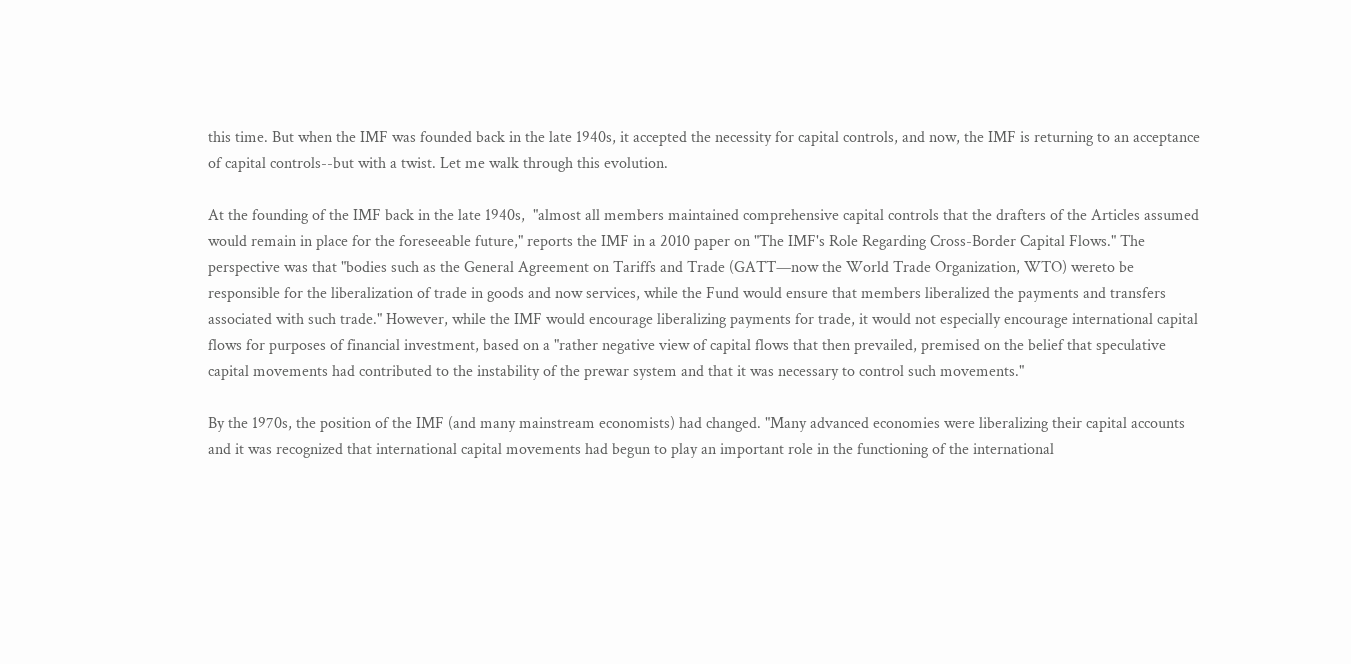this time. But when the IMF was founded back in the late 1940s, it accepted the necessity for capital controls, and now, the IMF is returning to an acceptance of capital controls--but with a twist. Let me walk through this evolution.

At the founding of the IMF back in the late 1940s,  "almost all members maintained comprehensive capital controls that the drafters of the Articles assumed would remain in place for the foreseeable future," reports the IMF in a 2010 paper on "The IMF's Role Regarding Cross-Border Capital Flows." The perspective was that "bodies such as the General Agreement on Tariffs and Trade (GATT—now the World Trade Organization, WTO) wereto be responsible for the liberalization of trade in goods and now services, while the Fund would ensure that members liberalized the payments and transfers associated with such trade." However, while the IMF would encourage liberalizing payments for trade, it would not especially encourage international capital flows for purposes of financial investment, based on a "rather negative view of capital flows that then prevailed, premised on the belief that speculative capital movements had contributed to the instability of the prewar system and that it was necessary to control such movements."

By the 1970s, the position of the IMF (and many mainstream economists) had changed. "Many advanced economies were liberalizing their capital accounts and it was recognized that international capital movements had begun to play an important role in the functioning of the international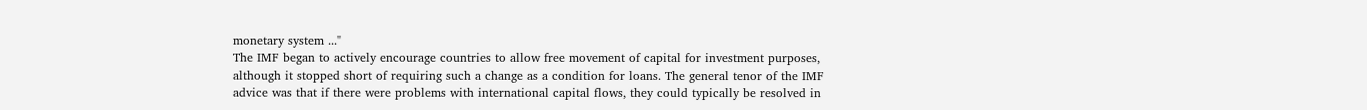monetary system ..."
The IMF began to actively encourage countries to allow free movement of capital for investment purposes, although it stopped short of requiring such a change as a condition for loans. The general tenor of the IMF advice was that if there were problems with international capital flows, they could typically be resolved in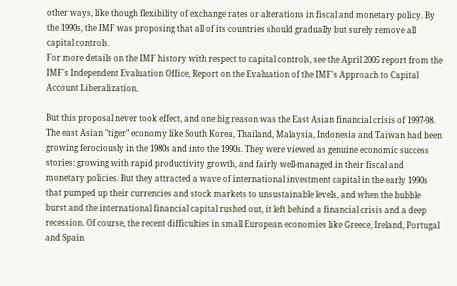other ways, like though flexibility of exchange rates or alterations in fiscal and monetary policy. By the 1990s, the IMF was proposing that all of its countries should gradually but surely remove all capital controls.
For more details on the IMF history with respect to capital controls, see the April 2005 report from the IMF's Independent Evaluation Office, Report on the Evaluation of the IMF's Approach to Capital Account Liberalization.

But this proposal never took effect, and one big reason was the East Asian financial crisis of 1997-98. The east Asian "tiger" economy like South Korea, Thailand, Malaysia, Indonesia and Taiwan had been growing ferociously in the 1980s and into the 1990s. They were viewed as genuine economic success stories: growing with rapid productivity growth, and fairly well-managed in their fiscal and monetary policies. But they attracted a wave of international investment capital in the early 1990s that pumped up their currencies and stock markets to unsustainable levels, and when the bubble burst and the international financial capital rushed out, it left behind a financial crisis and a deep recession. Of course, the recent difficulties in small European economies like Greece, Ireland, Portugal and Spain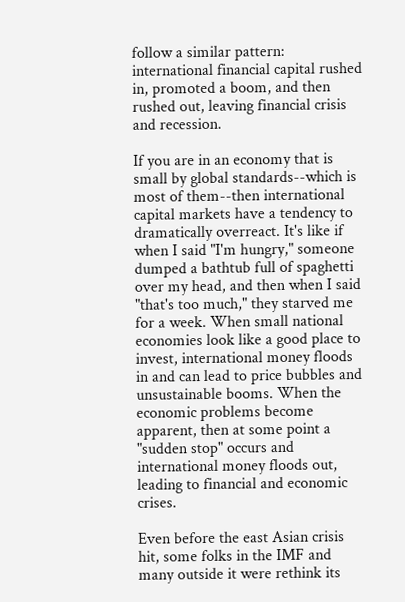follow a similar pattern: international financial capital rushed in, promoted a boom, and then rushed out, leaving financial crisis and recession.

If you are in an economy that is small by global standards--which is most of them--then international capital markets have a tendency to dramatically overreact. It's like if when I said "I'm hungry," someone dumped a bathtub full of spaghetti over my head, and then when I said "that's too much," they starved me for a week. When small national economies look like a good place to invest, international money floods in and can lead to price bubbles and unsustainable booms. When the economic problems become apparent, then at some point a "sudden stop" occurs and international money floods out, leading to financial and economic crises.

Even before the east Asian crisis hit, some folks in the IMF and many outside it were rethink its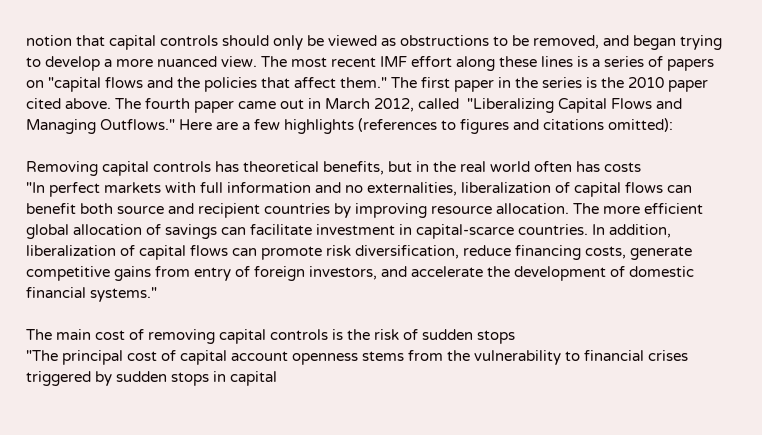notion that capital controls should only be viewed as obstructions to be removed, and began trying to develop a more nuanced view. The most recent IMF effort along these lines is a series of papers on "capital flows and the policies that affect them." The first paper in the series is the 2010 paper cited above. The fourth paper came out in March 2012, called  "Liberalizing Capital Flows and Managing Outflows." Here are a few highlights (references to figures and citations omitted):

Removing capital controls has theoretical benefits, but in the real world often has costs
"In perfect markets with full information and no externalities, liberalization of capital flows can benefit both source and recipient countries by improving resource allocation. The more efficient global allocation of savings can facilitate investment in capital-scarce countries. In addition, liberalization of capital flows can promote risk diversification, reduce financing costs, generate competitive gains from entry of foreign investors, and accelerate the development of domestic financial systems."

The main cost of removing capital controls is the risk of sudden stops
"The principal cost of capital account openness stems from the vulnerability to financial crises triggered by sudden stops in capital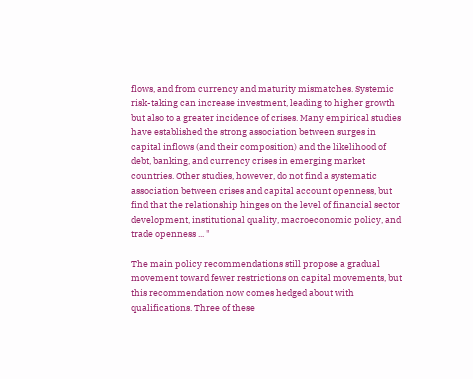flows, and from currency and maturity mismatches. Systemic risk-taking can increase investment, leading to higher growth but also to a greater incidence of crises. Many empirical studies have established the strong association between surges in capital inflows (and their composition) and the likelihood of debt, banking, and currency crises in emerging market countries. Other studies, however, do not find a systematic association between crises and capital account openness, but find that the relationship hinges on the level of financial sector development, institutional quality, macroeconomic policy, and trade openness ... "

The main policy recommendations still propose a gradual movement toward fewer restrictions on capital movements, but this recommendation now comes hedged about with qualifications. Three of these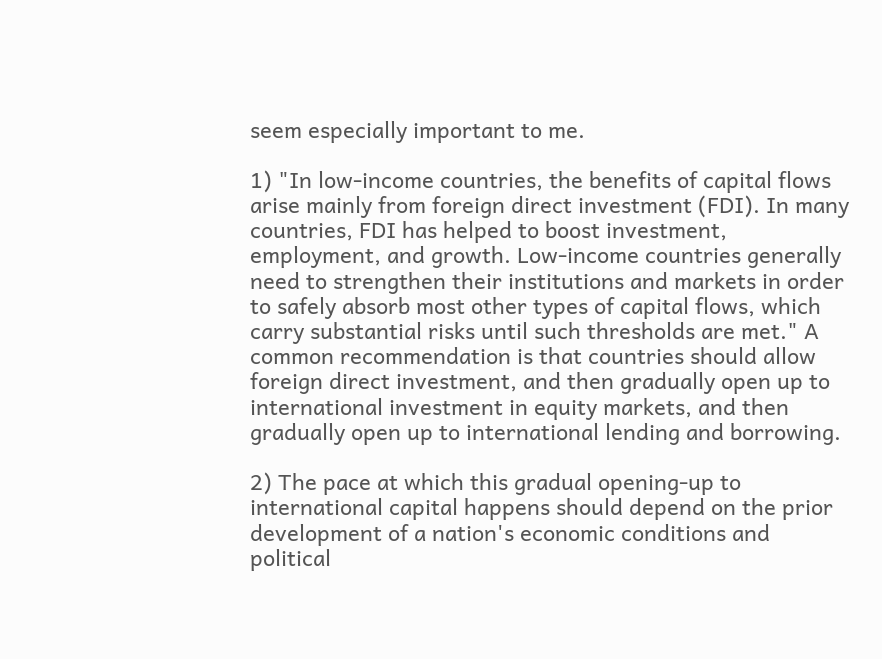seem especially important to me.

1) "In low-income countries, the benefits of capital flows arise mainly from foreign direct investment (FDI). In many countries, FDI has helped to boost investment, employment, and growth. Low-income countries generally need to strengthen their institutions and markets in order to safely absorb most other types of capital flows, which carry substantial risks until such thresholds are met." A common recommendation is that countries should allow foreign direct investment, and then gradually open up to international investment in equity markets, and then gradually open up to international lending and borrowing.

2) The pace at which this gradual opening-up to international capital happens should depend on the prior development of a nation's economic conditions and political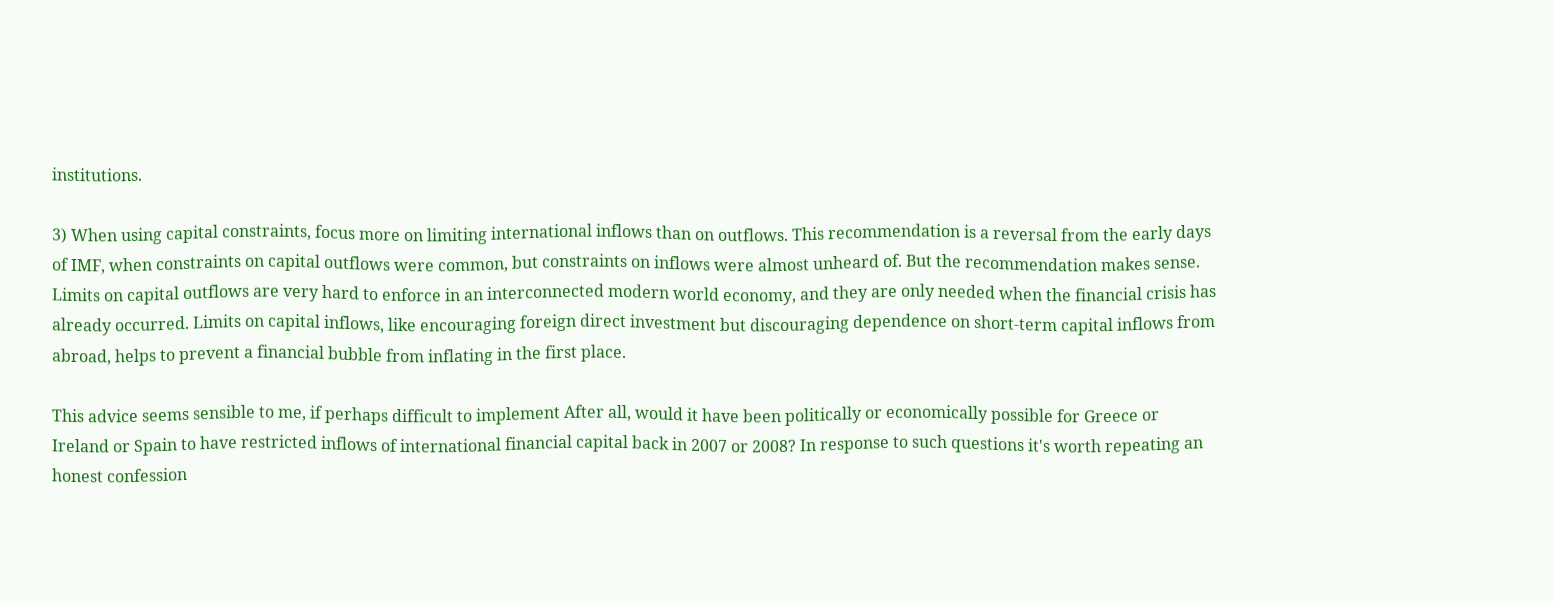institutions.

3) When using capital constraints, focus more on limiting international inflows than on outflows. This recommendation is a reversal from the early days of IMF, when constraints on capital outflows were common, but constraints on inflows were almost unheard of. But the recommendation makes sense. Limits on capital outflows are very hard to enforce in an interconnected modern world economy, and they are only needed when the financial crisis has already occurred. Limits on capital inflows, like encouraging foreign direct investment but discouraging dependence on short-term capital inflows from abroad, helps to prevent a financial bubble from inflating in the first place.

This advice seems sensible to me, if perhaps difficult to implement After all, would it have been politically or economically possible for Greece or Ireland or Spain to have restricted inflows of international financial capital back in 2007 or 2008? In response to such questions it's worth repeating an honest confession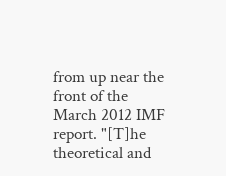from up near the front of the March 2012 IMF report. "[T]he theoretical and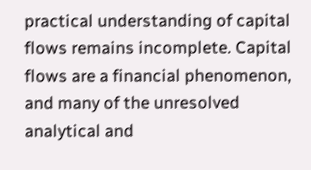practical understanding of capital flows remains incomplete. Capital flows are a financial phenomenon, and many of the unresolved analytical and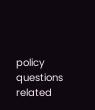policy questions related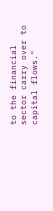to the financial sector carry over to capital flows."